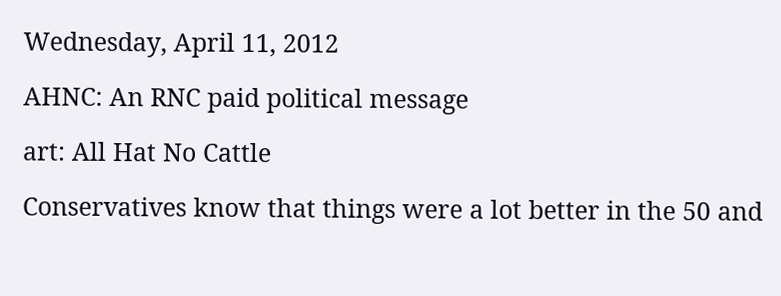Wednesday, April 11, 2012

AHNC: An RNC paid political message

art: All Hat No Cattle

Conservatives know that things were a lot better in the 50 and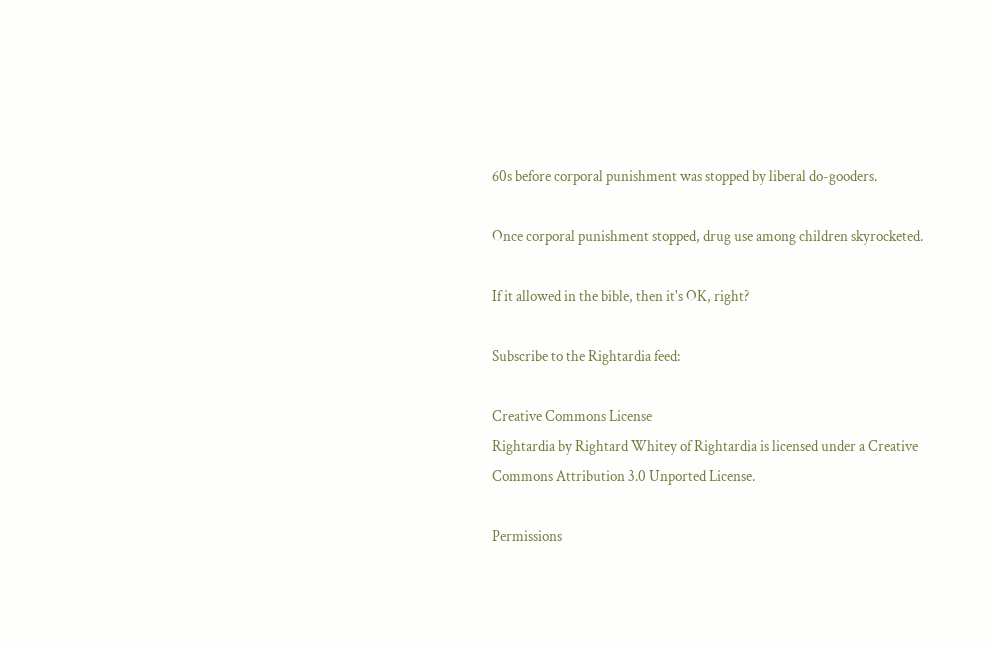60s before corporal punishment was stopped by liberal do-gooders.

Once corporal punishment stopped, drug use among children skyrocketed.

If it allowed in the bible, then it's OK, right?

Subscribe to the Rightardia feed:

Creative Commons License
Rightardia by Rightard Whitey of Rightardia is licensed under a Creative Commons Attribution 3.0 Unported License.

Permissions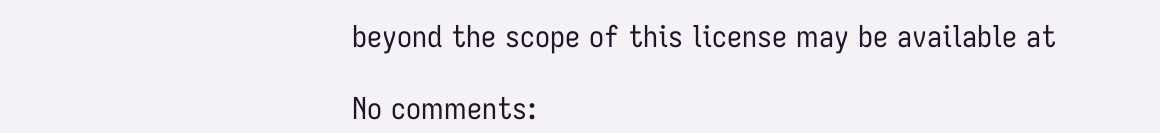beyond the scope of this license may be available at

No comments: